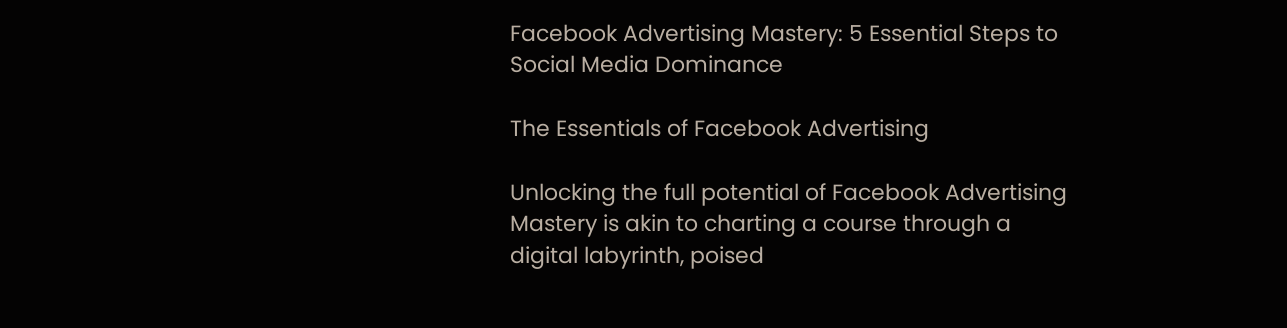Facebook Advertising Mastery: 5 Essential Steps to Social Media Dominance

The Essentials of Facebook Advertising

Unlocking the full potential of Facebook Advertising Mastery is akin to charting a course through a digital labyrinth, poised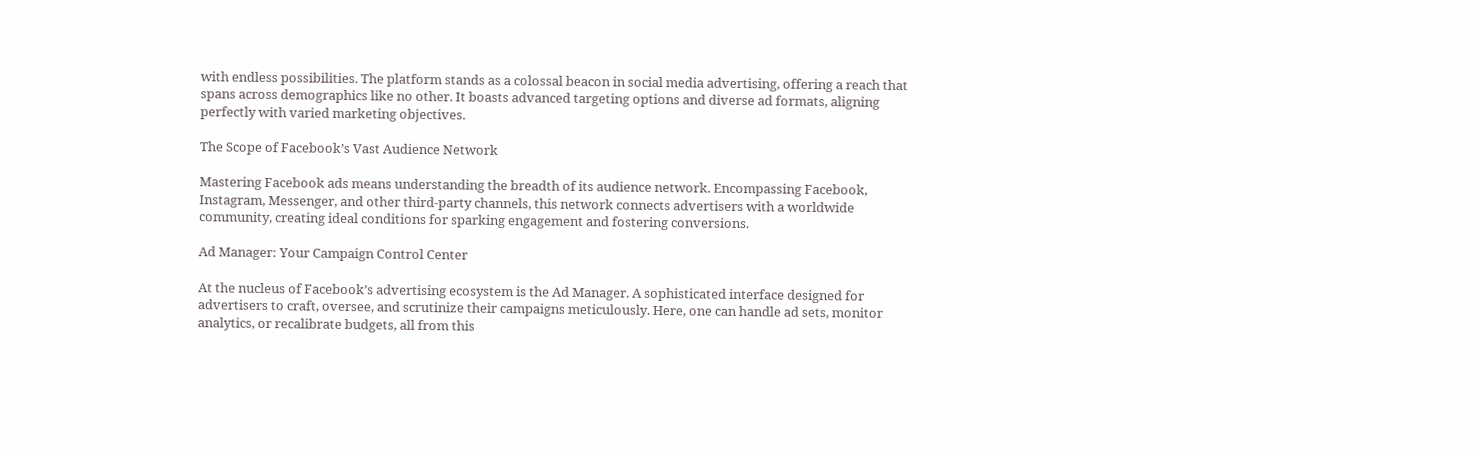with endless possibilities. The platform stands as a colossal beacon in social media advertising, offering a reach that spans across demographics like no other. It boasts advanced targeting options and diverse ad formats, aligning perfectly with varied marketing objectives.

The Scope of Facebook’s Vast Audience Network

Mastering Facebook ads means understanding the breadth of its audience network. Encompassing Facebook, Instagram, Messenger, and other third-party channels, this network connects advertisers with a worldwide community, creating ideal conditions for sparking engagement and fostering conversions.

Ad Manager: Your Campaign Control Center

At the nucleus of Facebook’s advertising ecosystem is the Ad Manager. A sophisticated interface designed for advertisers to craft, oversee, and scrutinize their campaigns meticulously. Here, one can handle ad sets, monitor analytics, or recalibrate budgets, all from this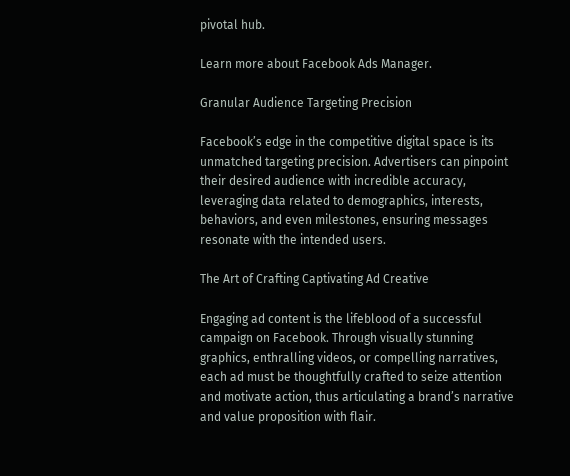pivotal hub.

Learn more about Facebook Ads Manager.

Granular Audience Targeting Precision

Facebook’s edge in the competitive digital space is its unmatched targeting precision. Advertisers can pinpoint their desired audience with incredible accuracy, leveraging data related to demographics, interests, behaviors, and even milestones, ensuring messages resonate with the intended users.

The Art of Crafting Captivating Ad Creative

Engaging ad content is the lifeblood of a successful campaign on Facebook. Through visually stunning graphics, enthralling videos, or compelling narratives, each ad must be thoughtfully crafted to seize attention and motivate action, thus articulating a brand’s narrative and value proposition with flair.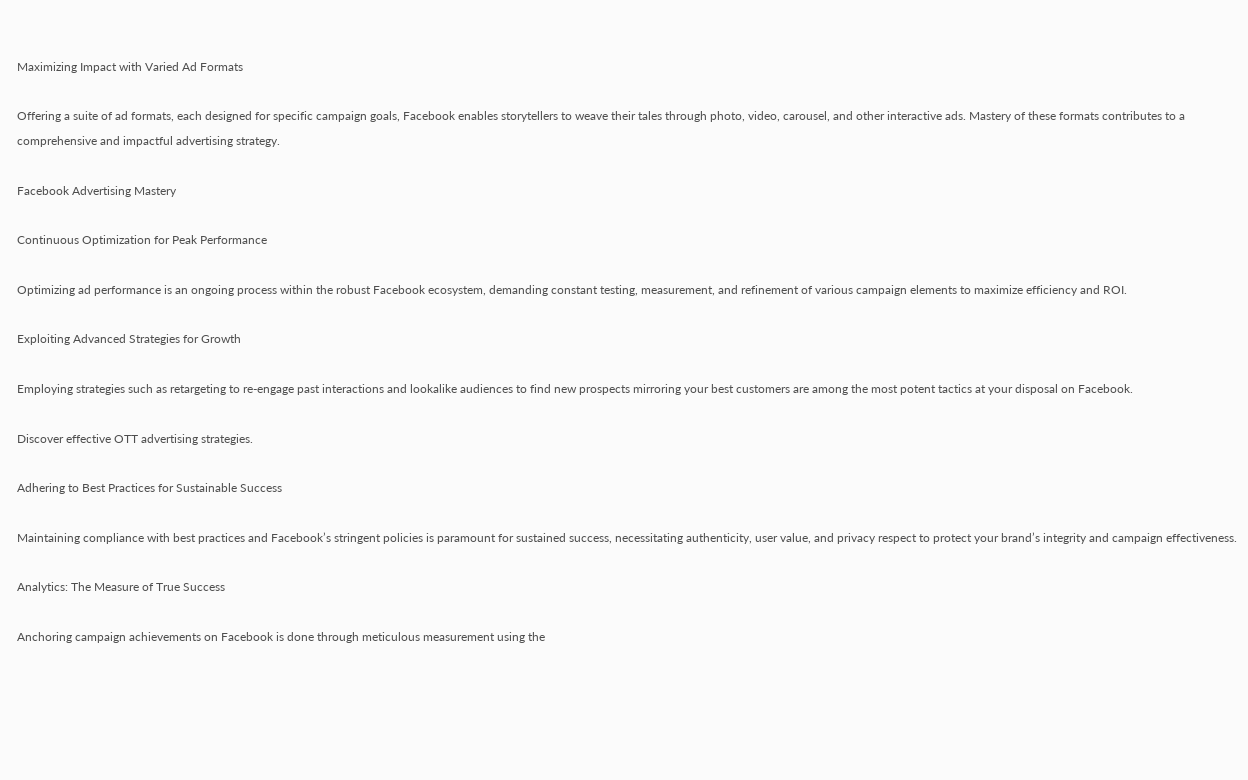Maximizing Impact with Varied Ad Formats

Offering a suite of ad formats, each designed for specific campaign goals, Facebook enables storytellers to weave their tales through photo, video, carousel, and other interactive ads. Mastery of these formats contributes to a comprehensive and impactful advertising strategy.

Facebook Advertising Mastery

Continuous Optimization for Peak Performance

Optimizing ad performance is an ongoing process within the robust Facebook ecosystem, demanding constant testing, measurement, and refinement of various campaign elements to maximize efficiency and ROI.

Exploiting Advanced Strategies for Growth

Employing strategies such as retargeting to re-engage past interactions and lookalike audiences to find new prospects mirroring your best customers are among the most potent tactics at your disposal on Facebook.

Discover effective OTT advertising strategies.

Adhering to Best Practices for Sustainable Success

Maintaining compliance with best practices and Facebook’s stringent policies is paramount for sustained success, necessitating authenticity, user value, and privacy respect to protect your brand’s integrity and campaign effectiveness.

Analytics: The Measure of True Success

Anchoring campaign achievements on Facebook is done through meticulous measurement using the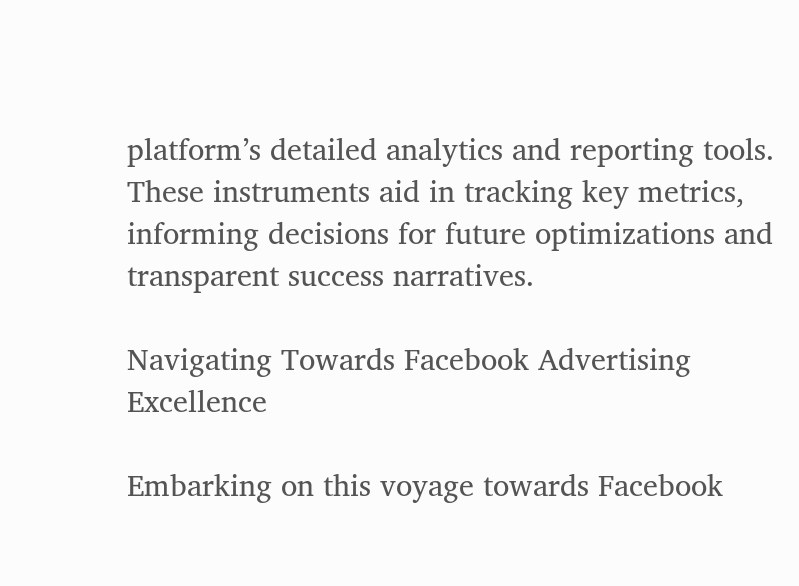platform’s detailed analytics and reporting tools. These instruments aid in tracking key metrics, informing decisions for future optimizations and transparent success narratives.

Navigating Towards Facebook Advertising Excellence

Embarking on this voyage towards Facebook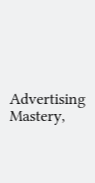Advertising Mastery,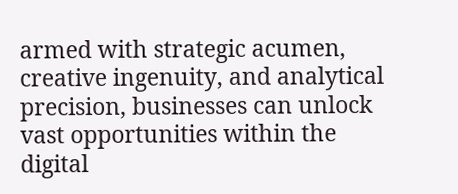armed with strategic acumen, creative ingenuity, and analytical precision, businesses can unlock vast opportunities within the digital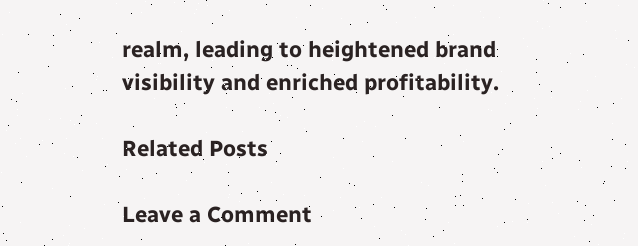realm, leading to heightened brand visibility and enriched profitability.

Related Posts

Leave a Comment